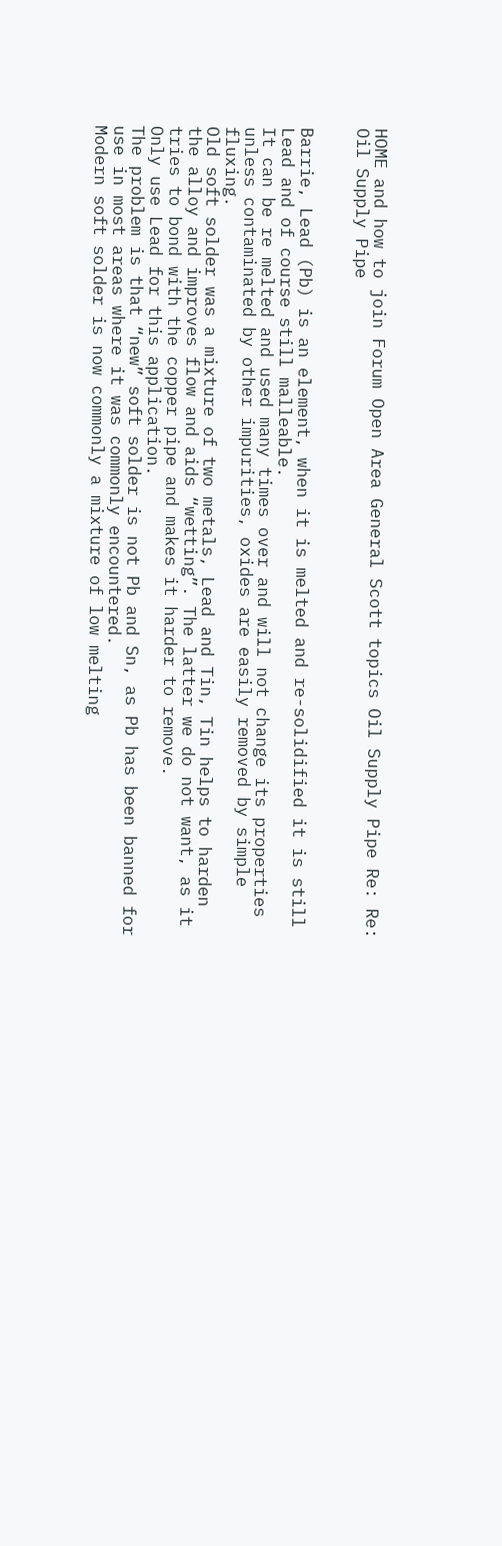HOME and how to join Forum Open Area General Scott topics Oil Supply Pipe Re: Re: Oil Supply Pipe


Barrie, Lead (Pb) is an element, when it is melted and re-solidified it is still Lead and of course still malleable.
It can be re melted and used many times over and will not change its properties unless contaminated by other impurities, oxides are easily removed by simple fluxing.
Old soft solder was a mixture of two metals, Lead and Tin, Tin helps to harden the alloy and improves flow and aids “wetting”. The latter we do not want, as it tries to bond with the copper pipe and makes it harder to remove.
Only use Lead for this application.
The problem is that “new” soft solder is not Pb and Sn, as Pb has been banned for use in most areas where it was commonly encountered.
Modern soft solder is now commonly a mixture of low melting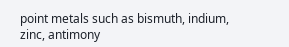point metals such as bismuth, indium, zinc, antimony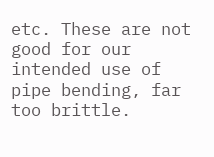etc. These are not good for our intended use of pipe bending, far too brittle.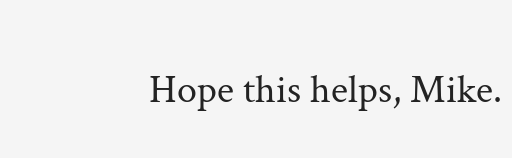Hope this helps, Mike.